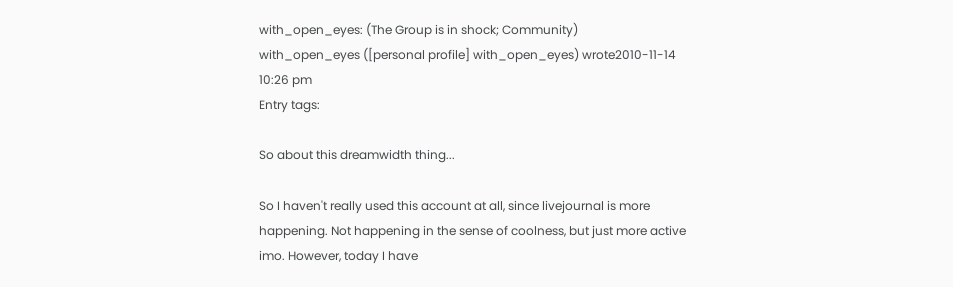with_open_eyes: (The Group is in shock; Community)
with_open_eyes ([personal profile] with_open_eyes) wrote2010-11-14 10:26 pm
Entry tags:

So about this dreamwidth thing...

So I haven't really used this account at all, since livejournal is more happening. Not happening in the sense of coolness, but just more active imo. However, today I have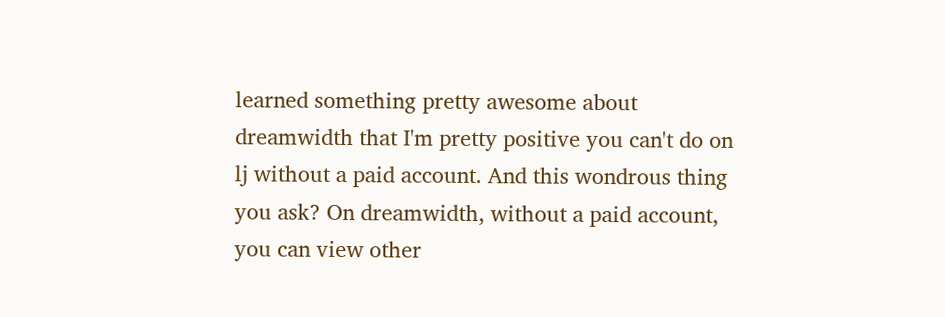learned something pretty awesome about dreamwidth that I'm pretty positive you can't do on lj without a paid account. And this wondrous thing you ask? On dreamwidth, without a paid account, you can view other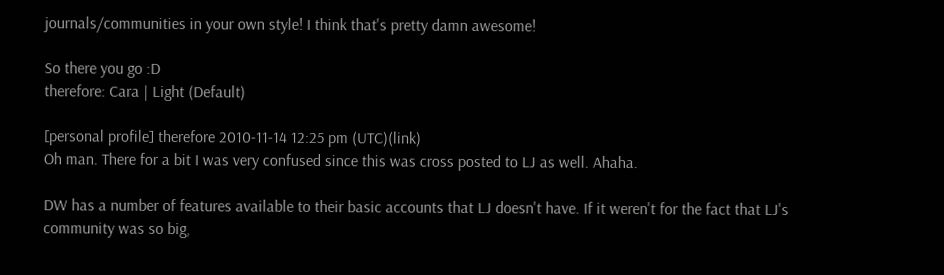journals/communities in your own style! I think that's pretty damn awesome!

So there you go :D
therefore: Cara | Light (Default)

[personal profile] therefore 2010-11-14 12:25 pm (UTC)(link)
Oh man. There for a bit I was very confused since this was cross posted to LJ as well. Ahaha.

DW has a number of features available to their basic accounts that LJ doesn't have. If it weren't for the fact that LJ's community was so big,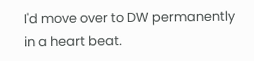I'd move over to DW permanently in a heart beat.